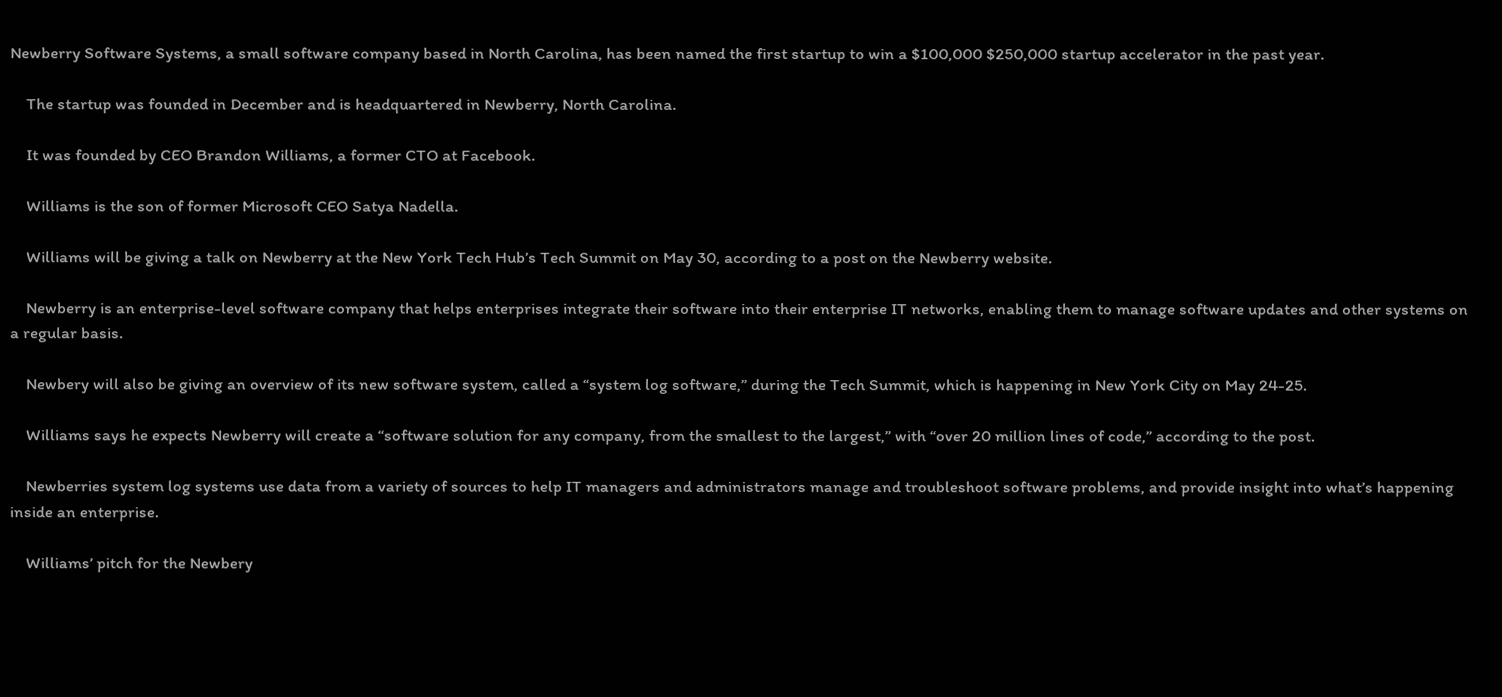Newberry Software Systems, a small software company based in North Carolina, has been named the first startup to win a $100,000 $250,000 startup accelerator in the past year.

    The startup was founded in December and is headquartered in Newberry, North Carolina.

    It was founded by CEO Brandon Williams, a former CTO at Facebook.

    Williams is the son of former Microsoft CEO Satya Nadella.

    Williams will be giving a talk on Newberry at the New York Tech Hub’s Tech Summit on May 30, according to a post on the Newberry website.

    Newberry is an enterprise-level software company that helps enterprises integrate their software into their enterprise IT networks, enabling them to manage software updates and other systems on a regular basis.

    Newbery will also be giving an overview of its new software system, called a “system log software,” during the Tech Summit, which is happening in New York City on May 24-25.

    Williams says he expects Newberry will create a “software solution for any company, from the smallest to the largest,” with “over 20 million lines of code,” according to the post.

    Newberries system log systems use data from a variety of sources to help IT managers and administrators manage and troubleshoot software problems, and provide insight into what’s happening inside an enterprise.

    Williams’ pitch for the Newbery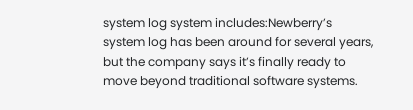system log system includes:Newberry’s system log has been around for several years, but the company says it’s finally ready to move beyond traditional software systems.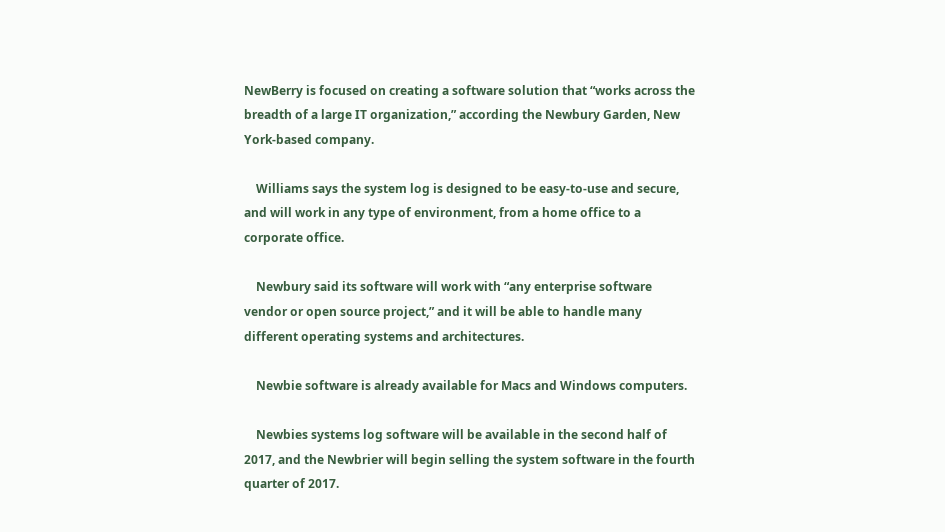NewBerry is focused on creating a software solution that “works across the breadth of a large IT organization,” according the Newbury Garden, New York-based company.

    Williams says the system log is designed to be easy-to-use and secure, and will work in any type of environment, from a home office to a corporate office.

    Newbury said its software will work with “any enterprise software vendor or open source project,” and it will be able to handle many different operating systems and architectures.

    Newbie software is already available for Macs and Windows computers.

    Newbies systems log software will be available in the second half of 2017, and the Newbrier will begin selling the system software in the fourth quarter of 2017.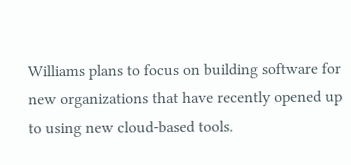Williams plans to focus on building software for new organizations that have recently opened up to using new cloud-based tools.